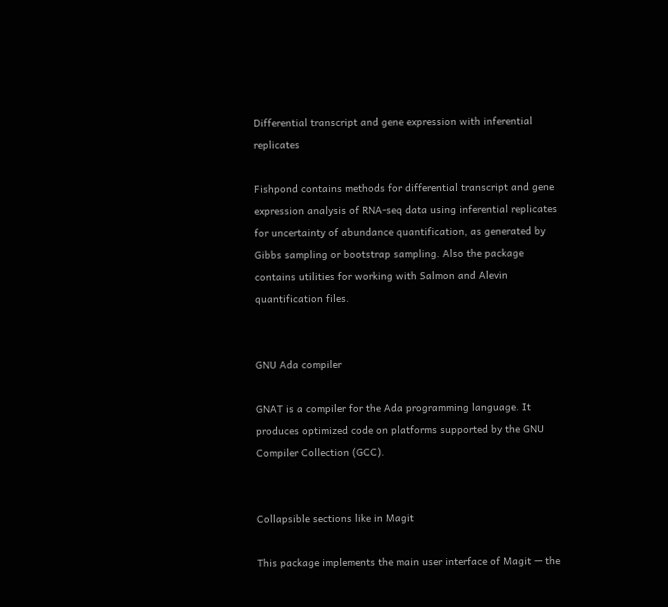Differential transcript and gene expression with inferential replicates

Fishpond contains methods for differential transcript and gene expression analysis of RNA-seq data using inferential replicates for uncertainty of abundance quantification, as generated by Gibbs sampling or bootstrap sampling. Also the package contains utilities for working with Salmon and Alevin quantification files.


GNU Ada compiler

GNAT is a compiler for the Ada programming language. It produces optimized code on platforms supported by the GNU Compiler Collection (GCC).


Collapsible sections like in Magit

This package implements the main user interface of Magit — the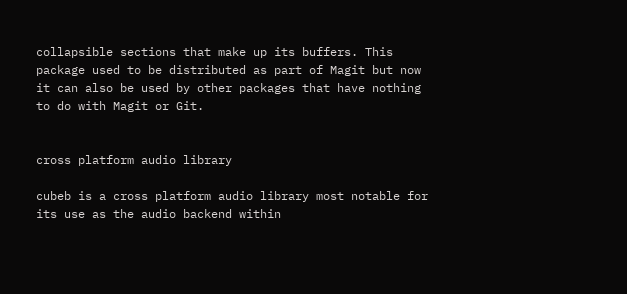collapsible sections that make up its buffers. This package used to be distributed as part of Magit but now it can also be used by other packages that have nothing to do with Magit or Git.


cross platform audio library

cubeb is a cross platform audio library most notable for its use as the audio backend within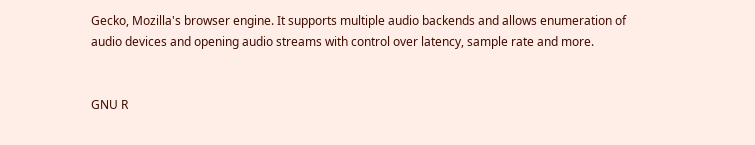Gecko, Mozilla's browser engine. It supports multiple audio backends and allows enumeration of audio devices and opening audio streams with control over latency, sample rate and more.


GNU R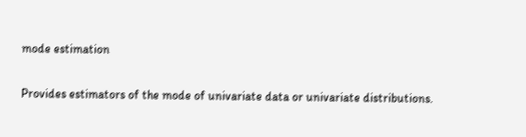mode estimation

Provides estimators of the mode of univariate data or univariate distributions.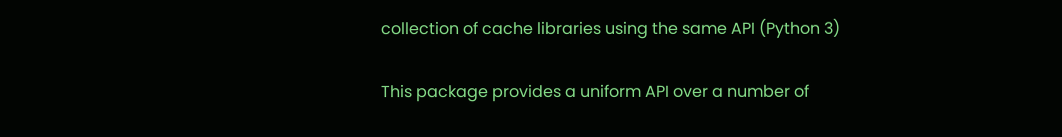collection of cache libraries using the same API (Python 3)

This package provides a uniform API over a number of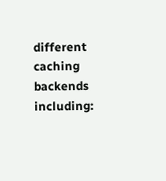different caching backends including: